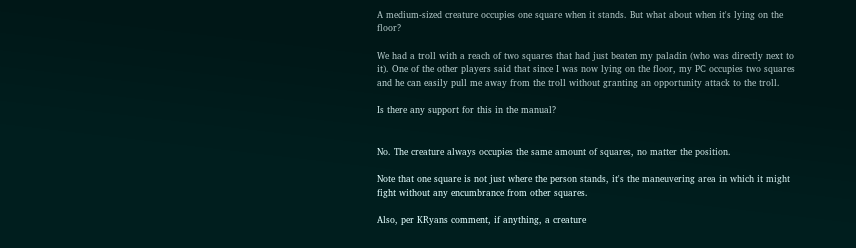A medium-sized creature occupies one square when it stands. But what about when it's lying on the floor?

We had a troll with a reach of two squares that had just beaten my paladin (who was directly next to it). One of the other players said that since I was now lying on the floor, my PC occupies two squares and he can easily pull me away from the troll without granting an opportunity attack to the troll.

Is there any support for this in the manual?


No. The creature always occupies the same amount of squares, no matter the position.

Note that one square is not just where the person stands, it's the maneuvering area in which it might fight without any encumbrance from other squares.

Also, per KRyans comment, if anything, a creature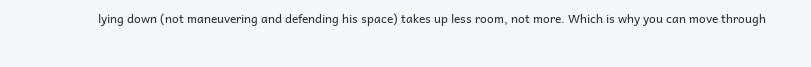lying down (not maneuvering and defending his space) takes up less room, not more. Which is why you can move through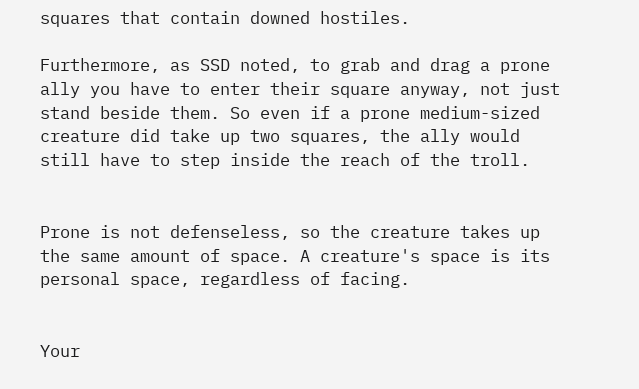squares that contain downed hostiles.

Furthermore, as SSD noted, to grab and drag a prone ally you have to enter their square anyway, not just stand beside them. So even if a prone medium-sized creature did take up two squares, the ally would still have to step inside the reach of the troll.


Prone is not defenseless, so the creature takes up the same amount of space. A creature's space is its personal space, regardless of facing.


Your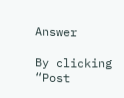Answer

By clicking “Post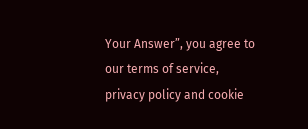Your Answer”, you agree to our terms of service, privacy policy and cookie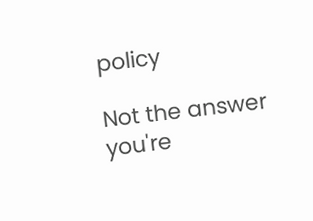policy

Not the answer you're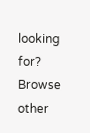looking for? Browse other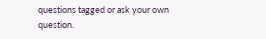questions tagged or ask your own question.